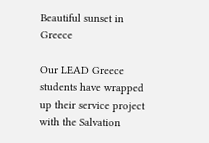Beautiful sunset in Greece

Our LEAD Greece students have wrapped up their service project with the Salvation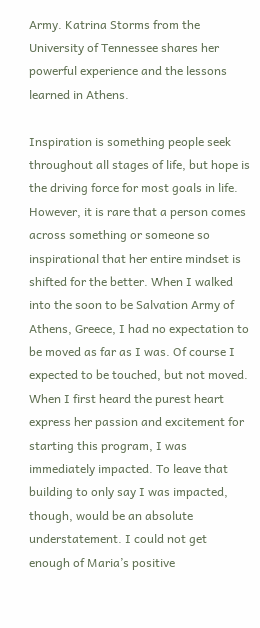Army. Katrina Storms from the University of Tennessee shares her powerful experience and the lessons learned in Athens.

Inspiration is something people seek throughout all stages of life, but hope is the driving force for most goals in life. However, it is rare that a person comes across something or someone so inspirational that her entire mindset is shifted for the better. When I walked into the soon to be Salvation Army of Athens, Greece, I had no expectation to be moved as far as I was. Of course I expected to be touched, but not moved. When I first heard the purest heart express her passion and excitement for starting this program, I was immediately impacted. To leave that building to only say I was impacted, though, would be an absolute understatement. I could not get enough of Maria’s positive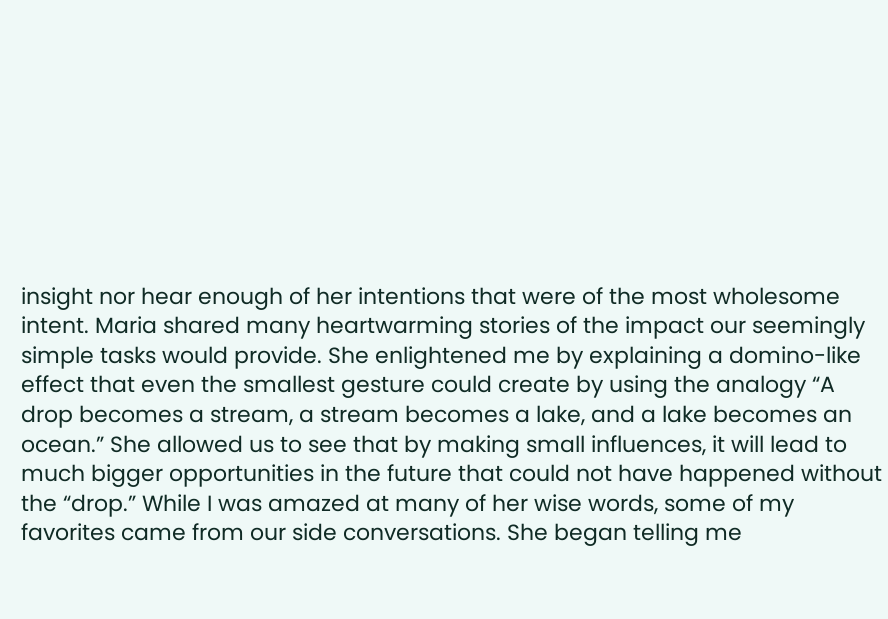insight nor hear enough of her intentions that were of the most wholesome intent. Maria shared many heartwarming stories of the impact our seemingly simple tasks would provide. She enlightened me by explaining a domino-like effect that even the smallest gesture could create by using the analogy “A drop becomes a stream, a stream becomes a lake, and a lake becomes an ocean.” She allowed us to see that by making small influences, it will lead to much bigger opportunities in the future that could not have happened without the “drop.” While I was amazed at many of her wise words, some of my favorites came from our side conversations. She began telling me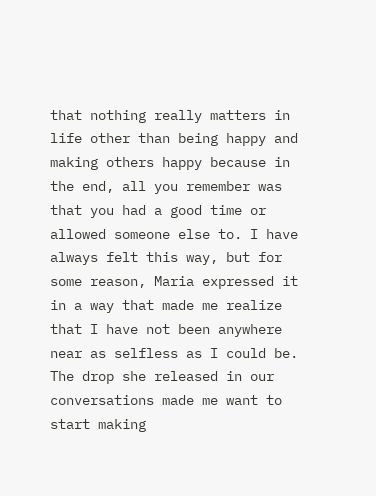that nothing really matters in life other than being happy and making others happy because in the end, all you remember was that you had a good time or allowed someone else to. I have always felt this way, but for some reason, Maria expressed it in a way that made me realize that I have not been anywhere near as selfless as I could be. The drop she released in our conversations made me want to start making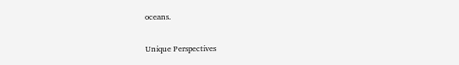oceans.

Unique Perspectives